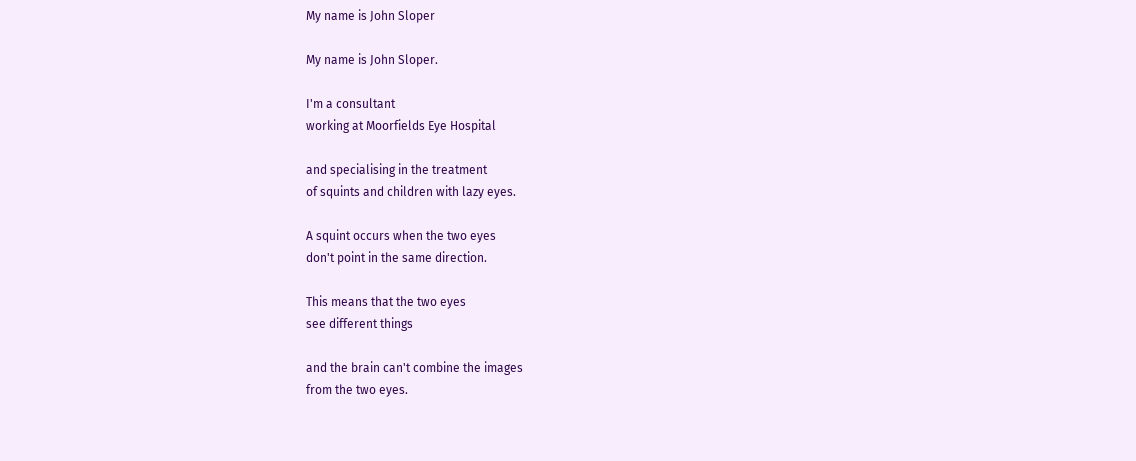My name is John Sloper

My name is John Sloper.

I'm a consultant
working at Moorfields Eye Hospital

and specialising in the treatment
of squints and children with lazy eyes.

A squint occurs when the two eyes
don't point in the same direction.

This means that the two eyes
see different things

and the brain can't combine the images
from the two eyes.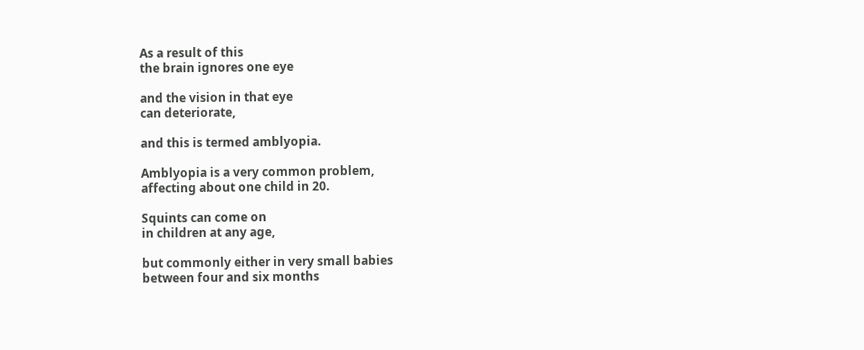As a result of this
the brain ignores one eye

and the vision in that eye
can deteriorate,

and this is termed amblyopia.

Amblyopia is a very common problem,
affecting about one child in 20.

Squints can come on
in children at any age,

but commonly either in very small babies
between four and six months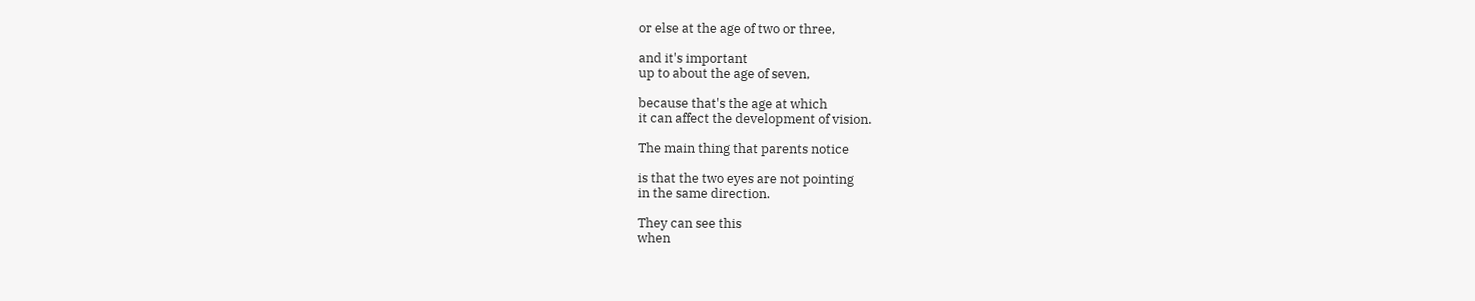or else at the age of two or three,

and it's important
up to about the age of seven,

because that's the age at which
it can affect the development of vision.

The main thing that parents notice

is that the two eyes are not pointing
in the same direction.

They can see this
when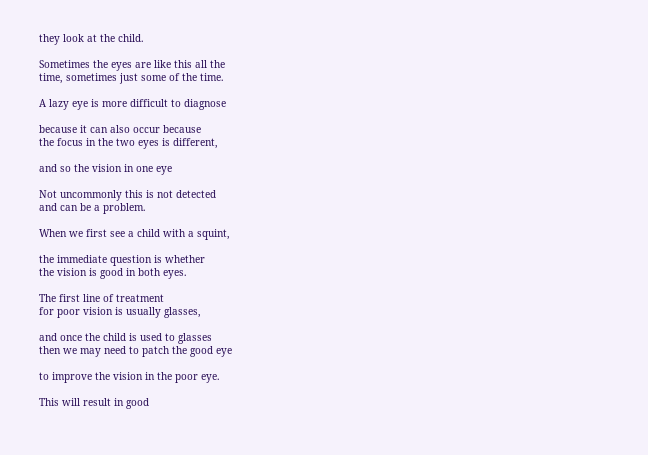they look at the child.

Sometimes the eyes are like this all the
time, sometimes just some of the time.

A lazy eye is more difficult to diagnose

because it can also occur because
the focus in the two eyes is different,

and so the vision in one eye

Not uncommonly this is not detected
and can be a problem.

When we first see a child with a squint,

the immediate question is whether
the vision is good in both eyes.

The first line of treatment
for poor vision is usually glasses,

and once the child is used to glasses
then we may need to patch the good eye

to improve the vision in the poor eye.

This will result in good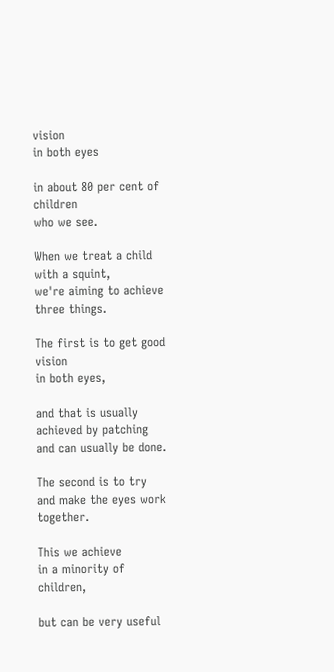vision
in both eyes

in about 80 per cent of children
who we see.

When we treat a child with a squint,
we're aiming to achieve three things.

The first is to get good vision
in both eyes,

and that is usually achieved by patching
and can usually be done.

The second is to try
and make the eyes work together.

This we achieve
in a minority of children,

but can be very useful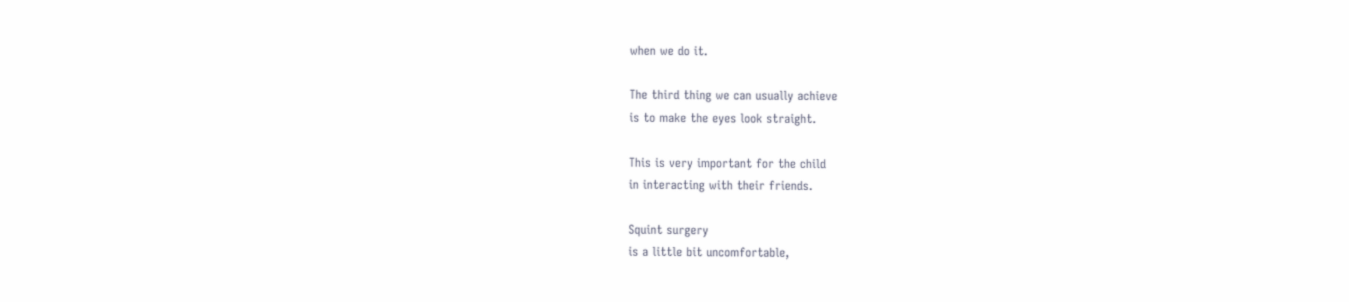when we do it.

The third thing we can usually achieve
is to make the eyes look straight.

This is very important for the child
in interacting with their friends.

Squint surgery
is a little bit uncomfortable,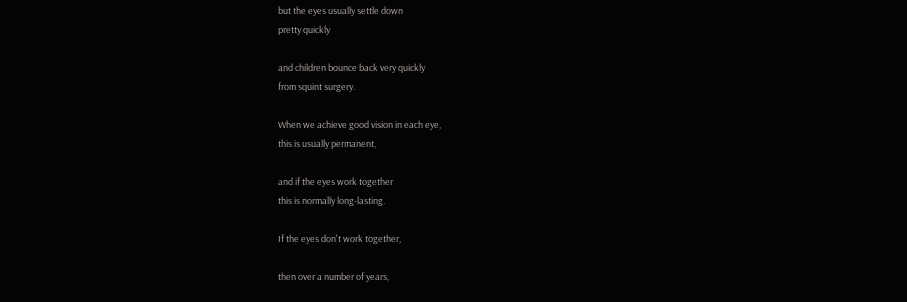but the eyes usually settle down
pretty quickly

and children bounce back very quickly
from squint surgery.

When we achieve good vision in each eye,
this is usually permanent,

and if the eyes work together
this is normally long-lasting.

If the eyes don't work together,

then over a number of years,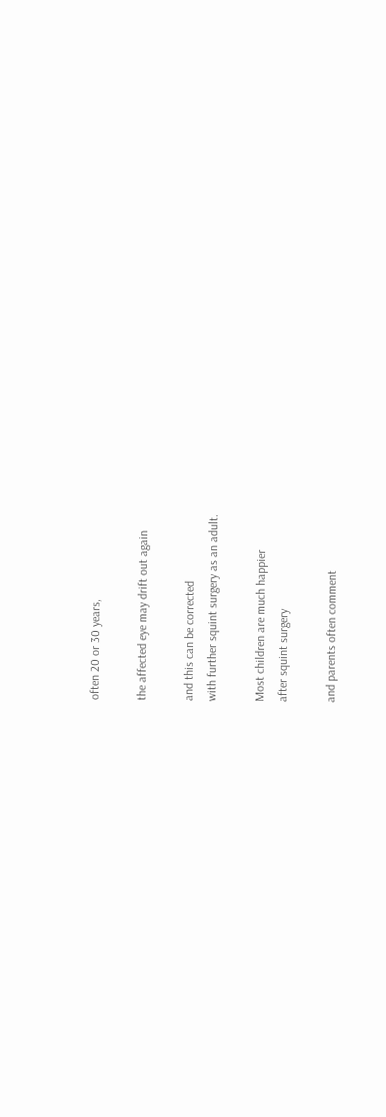often 20 or 30 years,

the affected eye may drift out again

and this can be corrected
with further squint surgery as an adult.

Most children are much happier
after squint surgery

and parents often comment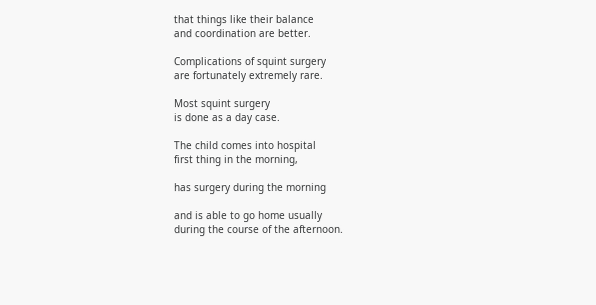that things like their balance
and coordination are better.

Complications of squint surgery
are fortunately extremely rare.

Most squint surgery
is done as a day case.

The child comes into hospital
first thing in the morning,

has surgery during the morning

and is able to go home usually
during the course of the afternoon.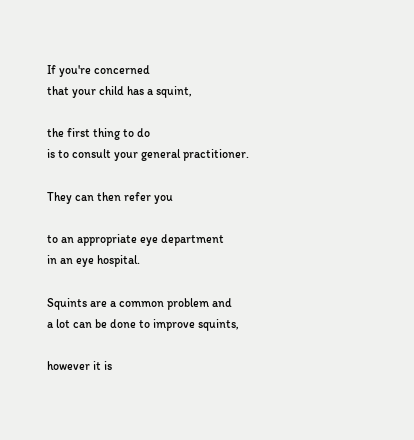If you're concerned
that your child has a squint,

the first thing to do
is to consult your general practitioner.

They can then refer you

to an appropriate eye department
in an eye hospital.

Squints are a common problem and
a lot can be done to improve squints,

however it is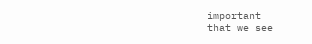important
that we see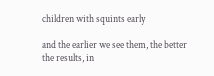children with squints early

and the earlier we see them, the better
the results, in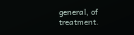general, of treatment.